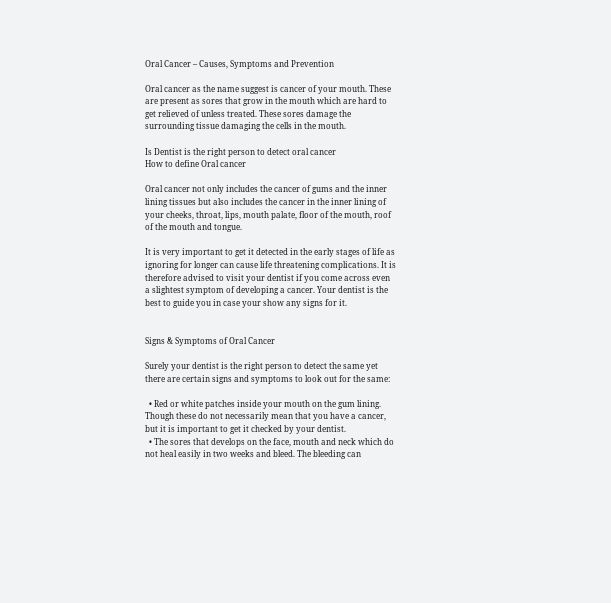Oral Cancer – Causes, Symptoms and Prevention

Oral cancer as the name suggest is cancer of your mouth. These are present as sores that grow in the mouth which are hard to get relieved of unless treated. These sores damage the surrounding tissue damaging the cells in the mouth.

Is Dentist is the right person to detect oral cancer
How to define Oral cancer

Oral cancer not only includes the cancer of gums and the inner lining tissues but also includes the cancer in the inner lining of your cheeks, throat, lips, mouth palate, floor of the mouth, roof of the mouth and tongue.

It is very important to get it detected in the early stages of life as ignoring for longer can cause life threatening complications. It is therefore advised to visit your dentist if you come across even a slightest symptom of developing a cancer. Your dentist is the best to guide you in case your show any signs for it.


Signs & Symptoms of Oral Cancer

Surely your dentist is the right person to detect the same yet there are certain signs and symptoms to look out for the same:

  • Red or white patches inside your mouth on the gum lining. Though these do not necessarily mean that you have a cancer, but it is important to get it checked by your dentist.
  • The sores that develops on the face, mouth and neck which do not heal easily in two weeks and bleed. The bleeding can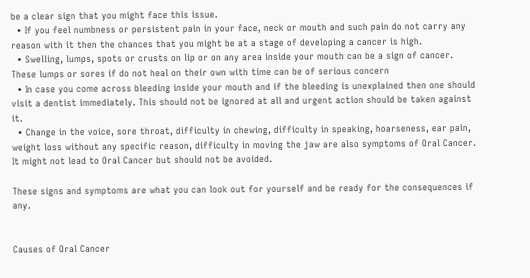be a clear sign that you might face this issue.
  • If you feel numbness or persistent pain in your face, neck or mouth and such pain do not carry any reason with it then the chances that you might be at a stage of developing a cancer is high.
  • Swelling, lumps, spots or crusts on lip or on any area inside your mouth can be a sign of cancer. These lumps or sores if do not heal on their own with time can be of serious concern
  • In case you come across bleeding inside your mouth and if the bleeding is unexplained then one should visit a dentist immediately. This should not be ignored at all and urgent action should be taken against it.
  • Change in the voice, sore throat, difficulty in chewing, difficulty in speaking, hoarseness, ear pain, weight loss without any specific reason, difficulty in moving the jaw are also symptoms of Oral Cancer. It might not lead to Oral Cancer but should not be avoided.

These signs and symptoms are what you can look out for yourself and be ready for the consequences if any.


Causes of Oral Cancer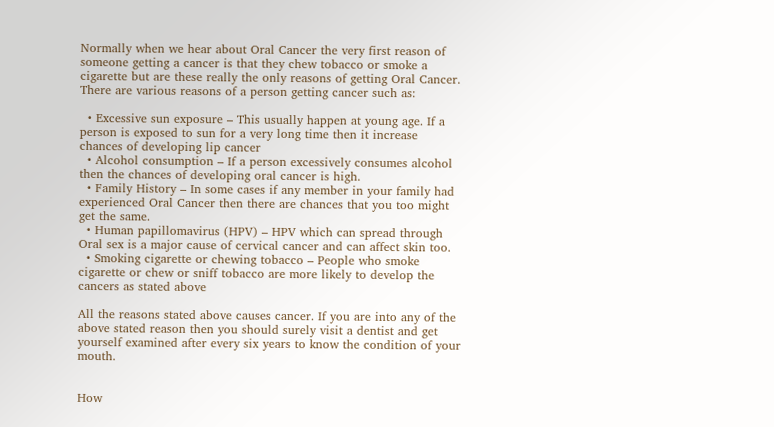Normally when we hear about Oral Cancer the very first reason of someone getting a cancer is that they chew tobacco or smoke a cigarette but are these really the only reasons of getting Oral Cancer. There are various reasons of a person getting cancer such as:

  • Excessive sun exposure – This usually happen at young age. If a person is exposed to sun for a very long time then it increase chances of developing lip cancer
  • Alcohol consumption – If a person excessively consumes alcohol then the chances of developing oral cancer is high.
  • Family History – In some cases if any member in your family had experienced Oral Cancer then there are chances that you too might get the same.
  • Human papillomavirus (HPV) – HPV which can spread through Oral sex is a major cause of cervical cancer and can affect skin too.
  • Smoking cigarette or chewing tobacco – People who smoke cigarette or chew or sniff tobacco are more likely to develop the cancers as stated above

All the reasons stated above causes cancer. If you are into any of the above stated reason then you should surely visit a dentist and get yourself examined after every six years to know the condition of your mouth.


How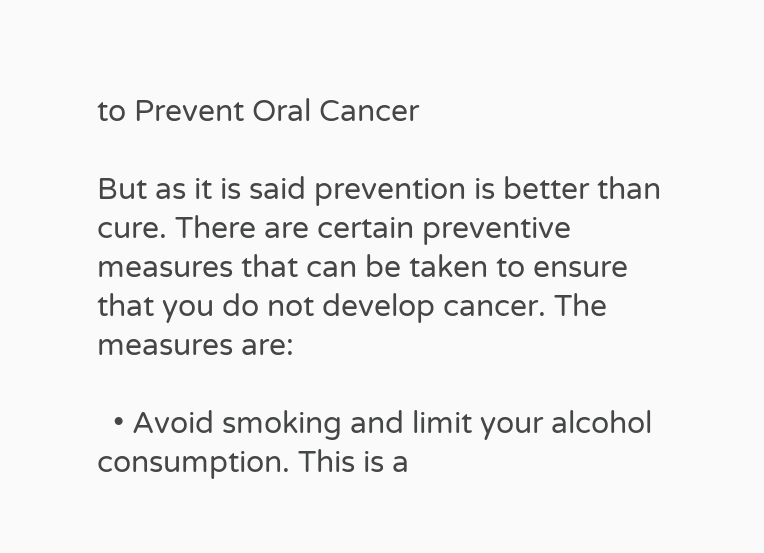to Prevent Oral Cancer

But as it is said prevention is better than cure. There are certain preventive measures that can be taken to ensure that you do not develop cancer. The measures are:

  • Avoid smoking and limit your alcohol consumption. This is a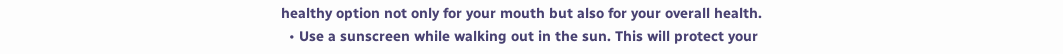healthy option not only for your mouth but also for your overall health.
  • Use a sunscreen while walking out in the sun. This will protect your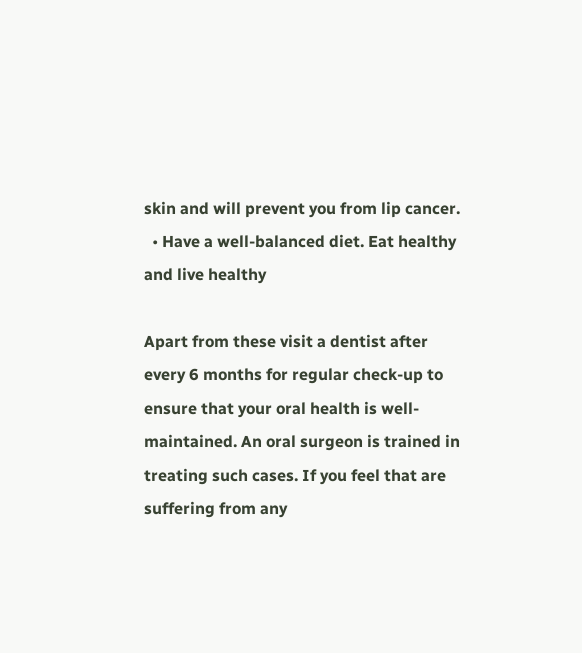skin and will prevent you from lip cancer.
  • Have a well-balanced diet. Eat healthy and live healthy

Apart from these visit a dentist after every 6 months for regular check-up to ensure that your oral health is well-maintained. An oral surgeon is trained in treating such cases. If you feel that are suffering from any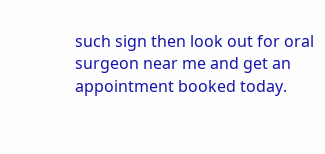such sign then look out for oral surgeon near me and get an appointment booked today.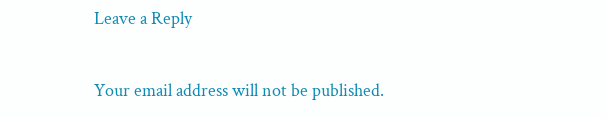Leave a Reply

Your email address will not be published.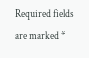Required fields are marked *